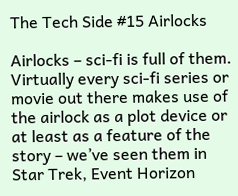The Tech Side #15 Airlocks

Airlocks – sci-fi is full of them. Virtually every sci-fi series or movie out there makes use of the airlock as a plot device or at least as a feature of the story – we’ve seen them in Star Trek, Event Horizon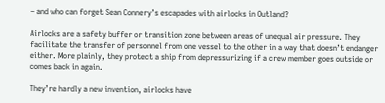– and who can forget Sean Connery’s escapades with airlocks in Outland?

Airlocks are a safety buffer or transition zone between areas of unequal air pressure. They facilitate the transfer of personnel from one vessel to the other in a way that doesn’t endanger either. More plainly, they protect a ship from depressurizing if a crew member goes outside or comes back in again.

They’re hardly a new invention, airlocks have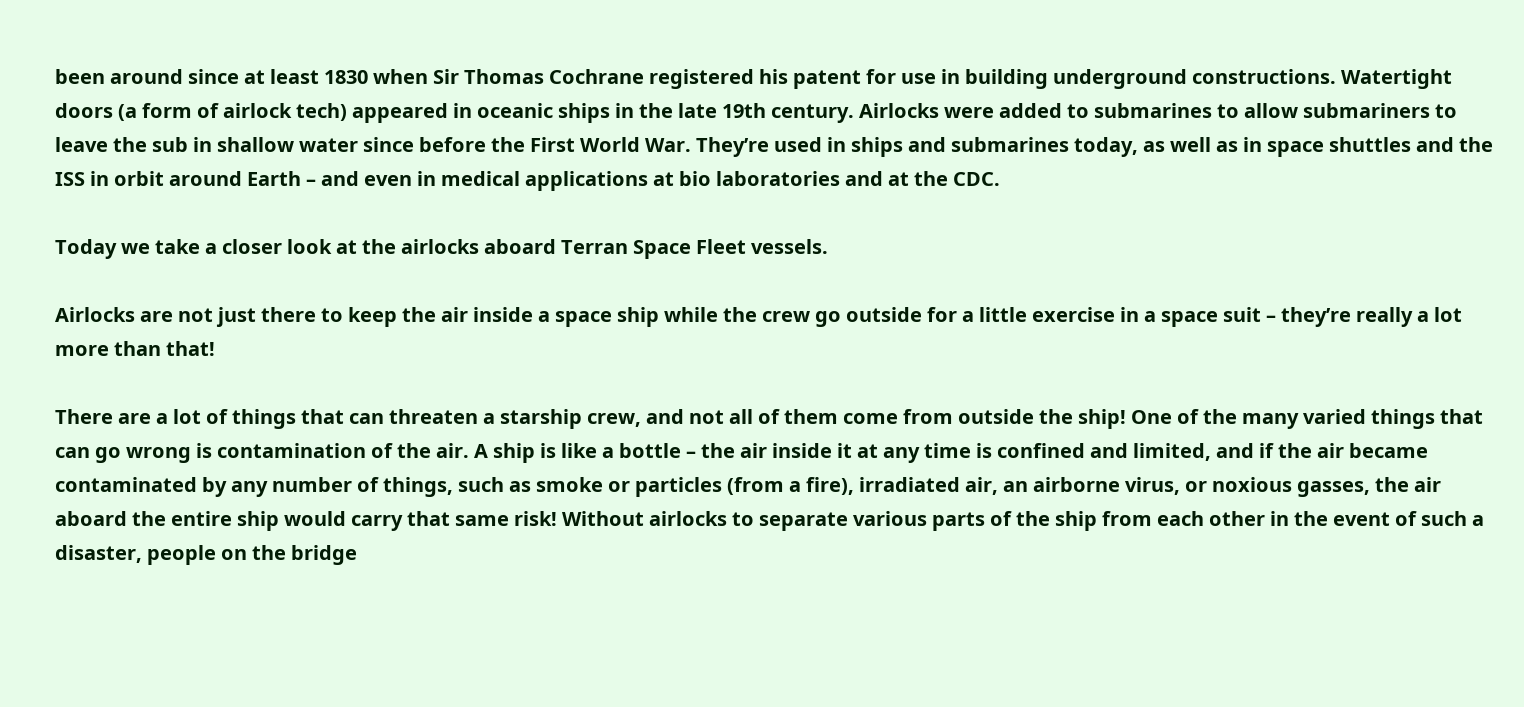been around since at least 1830 when Sir Thomas Cochrane registered his patent for use in building underground constructions. Watertight doors (a form of airlock tech) appeared in oceanic ships in the late 19th century. Airlocks were added to submarines to allow submariners to leave the sub in shallow water since before the First World War. They’re used in ships and submarines today, as well as in space shuttles and the ISS in orbit around Earth – and even in medical applications at bio laboratories and at the CDC.

Today we take a closer look at the airlocks aboard Terran Space Fleet vessels.

Airlocks are not just there to keep the air inside a space ship while the crew go outside for a little exercise in a space suit – they’re really a lot more than that!

There are a lot of things that can threaten a starship crew, and not all of them come from outside the ship! One of the many varied things that can go wrong is contamination of the air. A ship is like a bottle – the air inside it at any time is confined and limited, and if the air became contaminated by any number of things, such as smoke or particles (from a fire), irradiated air, an airborne virus, or noxious gasses, the air aboard the entire ship would carry that same risk! Without airlocks to separate various parts of the ship from each other in the event of such a disaster, people on the bridge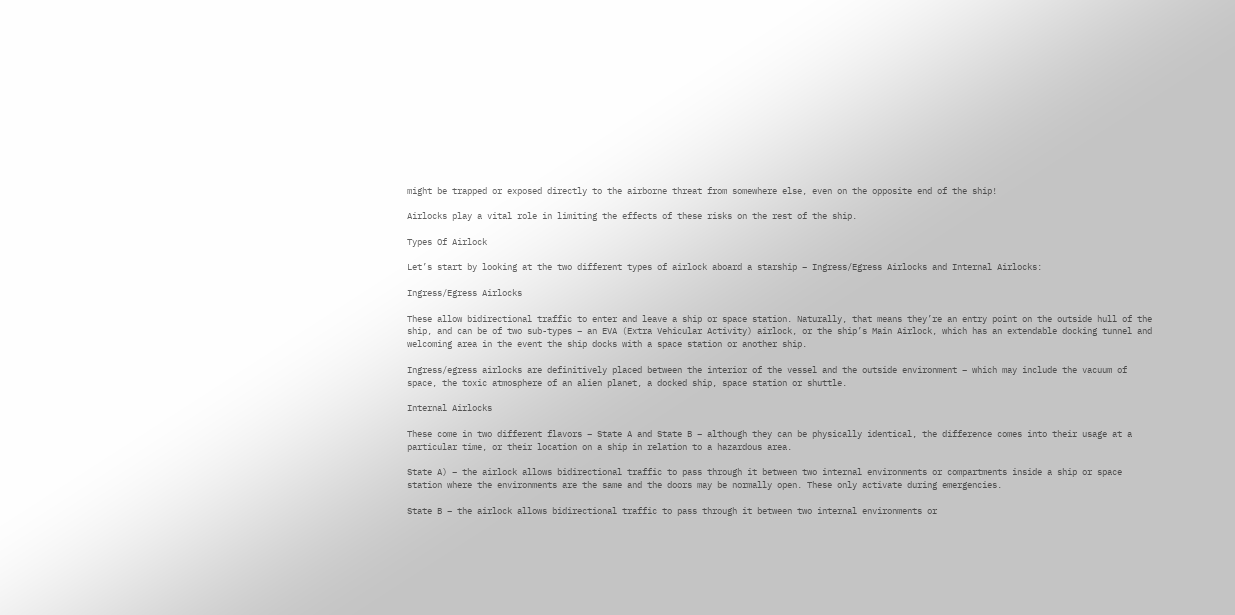might be trapped or exposed directly to the airborne threat from somewhere else, even on the opposite end of the ship!

Airlocks play a vital role in limiting the effects of these risks on the rest of the ship.

Types Of Airlock

Let’s start by looking at the two different types of airlock aboard a starship – Ingress/Egress Airlocks and Internal Airlocks:

Ingress/Egress Airlocks

These allow bidirectional traffic to enter and leave a ship or space station. Naturally, that means they’re an entry point on the outside hull of the ship, and can be of two sub-types – an EVA (Extra Vehicular Activity) airlock, or the ship’s Main Airlock, which has an extendable docking tunnel and welcoming area in the event the ship docks with a space station or another ship.

Ingress/egress airlocks are definitively placed between the interior of the vessel and the outside environment – which may include the vacuum of space, the toxic atmosphere of an alien planet, a docked ship, space station or shuttle.

Internal Airlocks

These come in two different flavors – State A and State B – although they can be physically identical, the difference comes into their usage at a particular time, or their location on a ship in relation to a hazardous area.

State A) – the airlock allows bidirectional traffic to pass through it between two internal environments or compartments inside a ship or space station where the environments are the same and the doors may be normally open. These only activate during emergencies.

State B – the airlock allows bidirectional traffic to pass through it between two internal environments or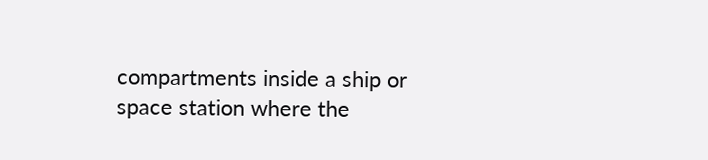compartments inside a ship or space station where the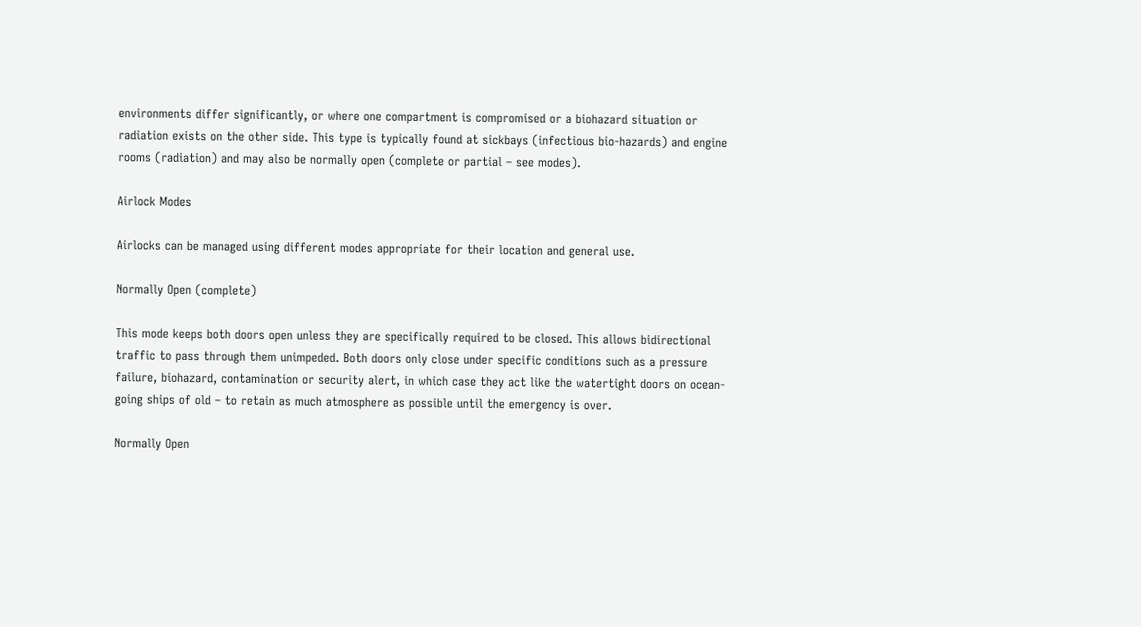environments differ significantly, or where one compartment is compromised or a biohazard situation or radiation exists on the other side. This type is typically found at sickbays (infectious bio-hazards) and engine rooms (radiation) and may also be normally open (complete or partial – see modes).

Airlock Modes

Airlocks can be managed using different modes appropriate for their location and general use.

Normally Open (complete)

This mode keeps both doors open unless they are specifically required to be closed. This allows bidirectional traffic to pass through them unimpeded. Both doors only close under specific conditions such as a pressure failure, biohazard, contamination or security alert, in which case they act like the watertight doors on ocean-going ships of old – to retain as much atmosphere as possible until the emergency is over.

Normally Open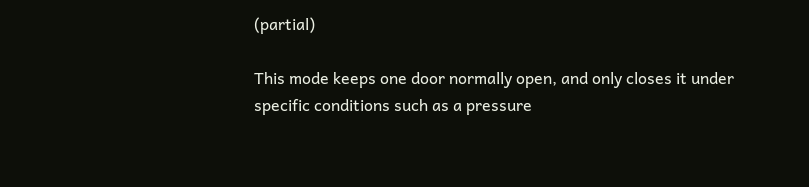(partial)

This mode keeps one door normally open, and only closes it under specific conditions such as a pressure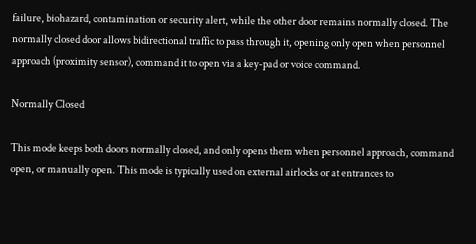failure, biohazard, contamination or security alert, while the other door remains normally closed. The normally closed door allows bidirectional traffic to pass through it, opening only open when personnel approach (proximity sensor), command it to open via a key-pad or voice command.

Normally Closed

This mode keeps both doors normally closed, and only opens them when personnel approach, command open, or manually open. This mode is typically used on external airlocks or at entrances to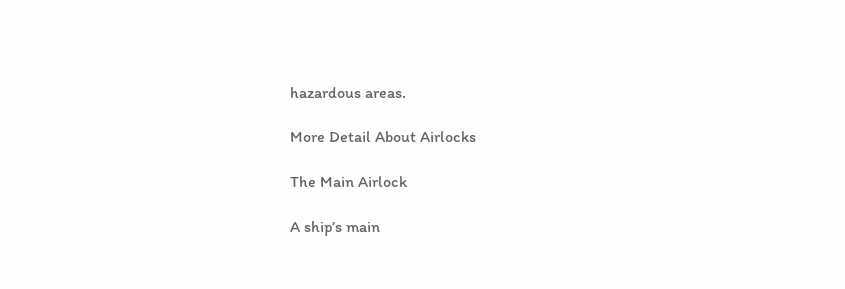hazardous areas.

More Detail About Airlocks

The Main Airlock

A ship’s main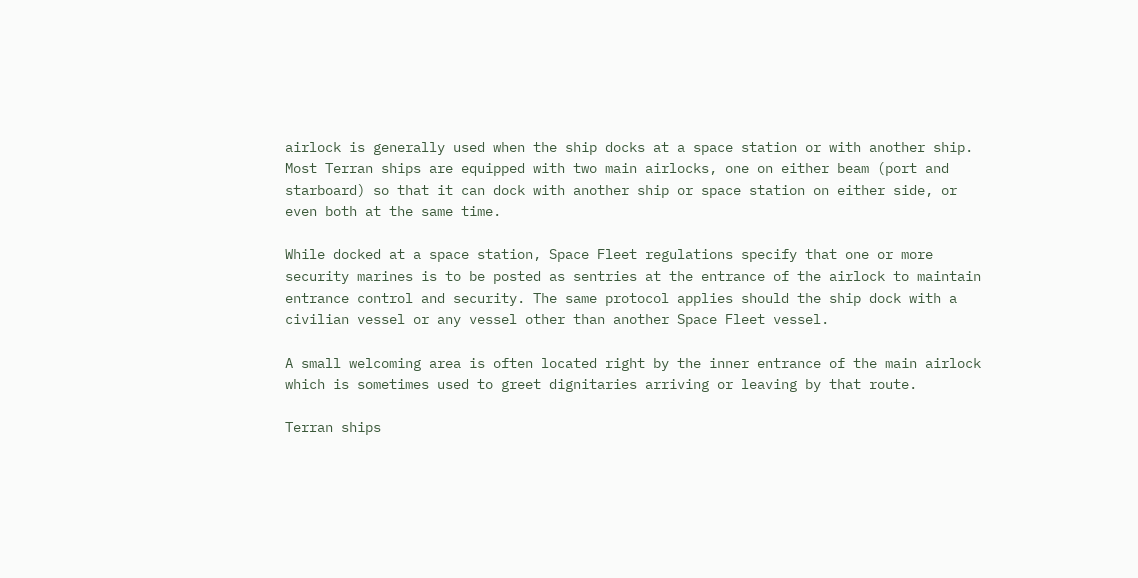airlock is generally used when the ship docks at a space station or with another ship. Most Terran ships are equipped with two main airlocks, one on either beam (port and starboard) so that it can dock with another ship or space station on either side, or even both at the same time.

While docked at a space station, Space Fleet regulations specify that one or more security marines is to be posted as sentries at the entrance of the airlock to maintain entrance control and security. The same protocol applies should the ship dock with a civilian vessel or any vessel other than another Space Fleet vessel.

A small welcoming area is often located right by the inner entrance of the main airlock which is sometimes used to greet dignitaries arriving or leaving by that route.

Terran ships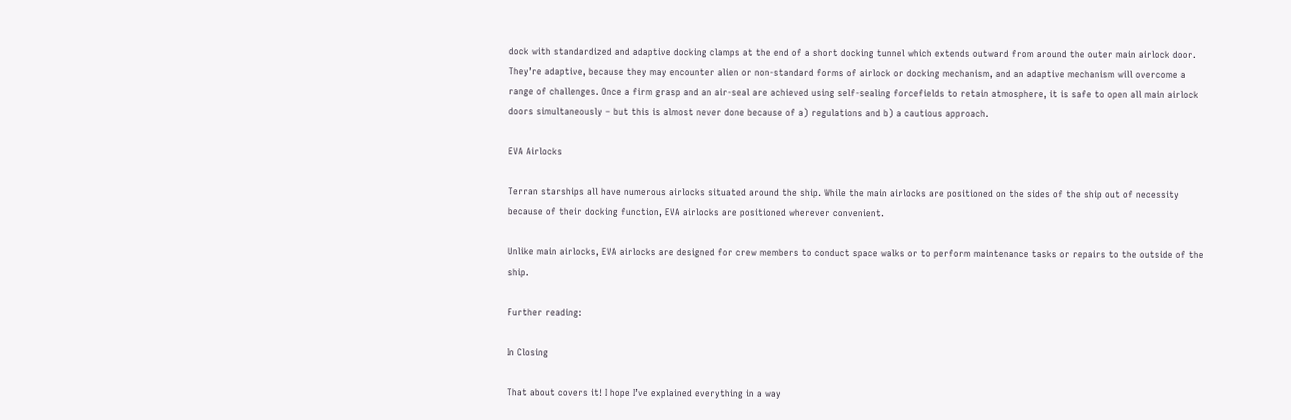dock with standardized and adaptive docking clamps at the end of a short docking tunnel which extends outward from around the outer main airlock door. They’re adaptive, because they may encounter alien or non-standard forms of airlock or docking mechanism, and an adaptive mechanism will overcome a range of challenges. Once a firm grasp and an air-seal are achieved using self-sealing forcefields to retain atmosphere, it is safe to open all main airlock doors simultaneously – but this is almost never done because of a) regulations and b) a cautious approach.

EVA Airlocks

Terran starships all have numerous airlocks situated around the ship. While the main airlocks are positioned on the sides of the ship out of necessity because of their docking function, EVA airlocks are positioned wherever convenient.

Unlike main airlocks, EVA airlocks are designed for crew members to conduct space walks or to perform maintenance tasks or repairs to the outside of the ship.

Further reading:

In Closing

That about covers it! I hope I’ve explained everything in a way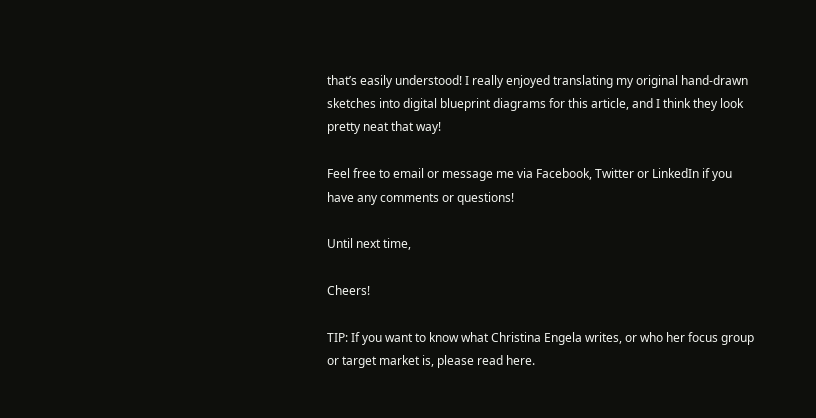that’s easily understood! I really enjoyed translating my original hand-drawn sketches into digital blueprint diagrams for this article, and I think they look pretty neat that way!

Feel free to email or message me via Facebook, Twitter or LinkedIn if you have any comments or questions!

Until next time,

Cheers!

TIP: If you want to know what Christina Engela writes, or who her focus group or target market is, please read here.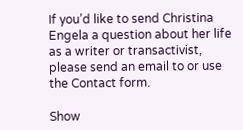If you’d like to send Christina Engela a question about her life as a writer or transactivist, please send an email to or use the Contact form.

Show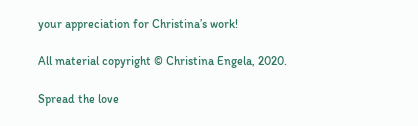your appreciation for Christina’s work!

All material copyright © Christina Engela, 2020.

Spread the love